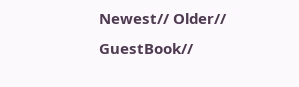Newest// Older// GuestBook//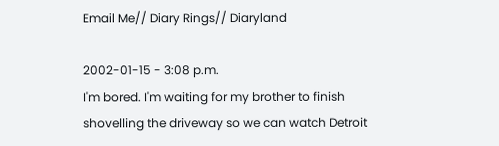Email Me// Diary Rings// Diaryland

2002-01-15 - 3:08 p.m.
I'm bored. I'm waiting for my brother to finish shovelling the driveway so we can watch Detroit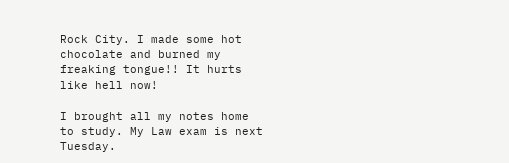Rock City. I made some hot chocolate and burned my freaking tongue!! It hurts like hell now!

I brought all my notes home to study. My Law exam is next Tuesday.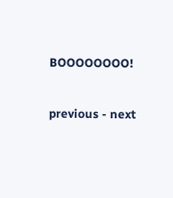BOOOOOOOO!

previous - next